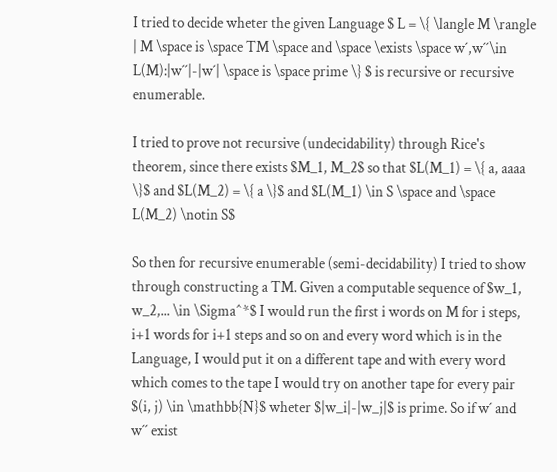I tried to decide wheter the given Language $ L = \{ \langle M \rangle | M \space is \space TM \space and \space \exists \space w´,w´´\in L(M):|w´´|-|w´| \space is \space prime \} $ is recursive or recursive enumerable.

I tried to prove not recursive (undecidability) through Rice's theorem, since there exists $M_1, M_2$ so that $L(M_1) = \{ a, aaaa \}$ and $L(M_2) = \{ a \}$ and $L(M_1) \in S \space and \space L(M_2) \notin S$

So then for recursive enumerable (semi-decidability) I tried to show through constructing a TM. Given a computable sequence of $w_1, w_2,... \in \Sigma^*$ I would run the first i words on M for i steps, i+1 words for i+1 steps and so on and every word which is in the Language, I would put it on a different tape and with every word which comes to the tape I would try on another tape for every pair $(i, j) \in \mathbb{N}$ wheter $|w_i|-|w_j|$ is prime. So if w´ and w´´ exist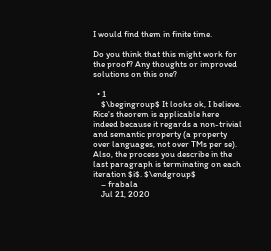I would find them in finite time.

Do you think that this might work for the proof? Any thoughts or improved solutions on this one?

  • 1
    $\begingroup$ It looks ok, I believe. Rice's theorem is applicable here indeed because it regards a non-trivial and semantic property (a property over languages, not over TMs per se). Also, the process you describe in the last paragraph is terminating on each iteration $i$. $\endgroup$
    – frabala
    Jul 21, 2020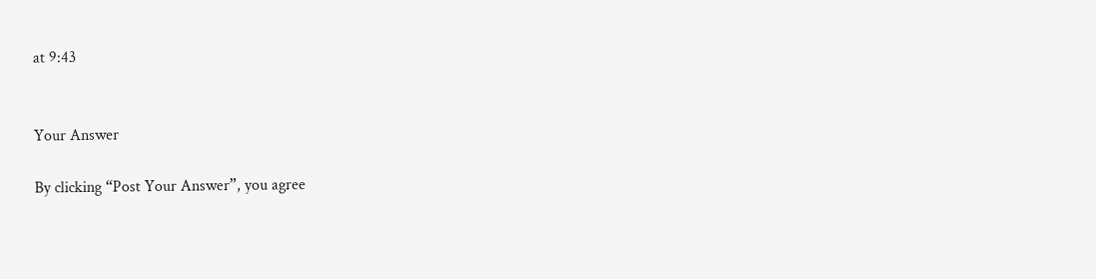at 9:43


Your Answer

By clicking “Post Your Answer”, you agree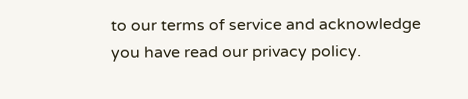to our terms of service and acknowledge you have read our privacy policy.